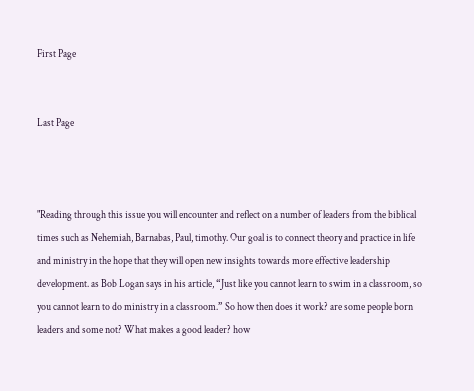First Page


Last Page



"Reading through this issue you will encounter and reflect on a number of leaders from the biblical times such as Nehemiah, Barnabas, Paul, timothy. Our goal is to connect theory and practice in life and ministry in the hope that they will open new insights towards more effective leadership development. as Bob Logan says in his article, “Just like you cannot learn to swim in a classroom, so you cannot learn to do ministry in a classroom.” So how then does it work? are some people born leaders and some not? What makes a good leader? how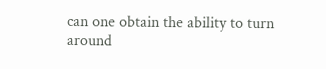can one obtain the ability to turn around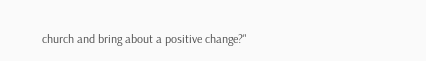church and bring about a positive change?"